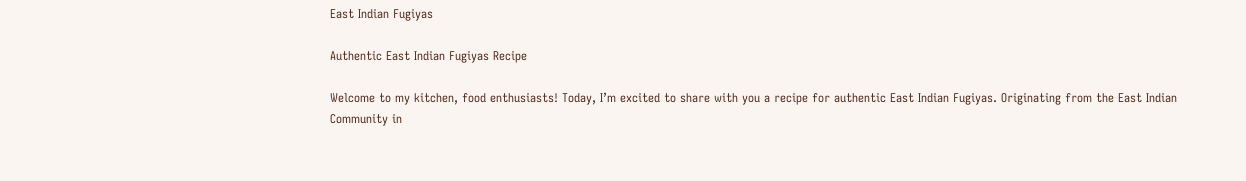East Indian Fugiyas

Authentic East Indian Fugiyas Recipe

Welcome to my kitchen, food enthusiasts! Today, I’m excited to share with you a recipe for authentic East Indian Fugiyas. Originating from the East Indian Community in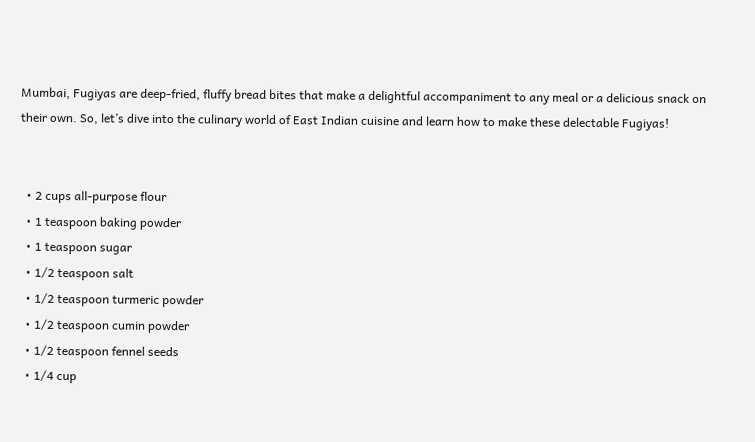Mumbai, Fugiyas are deep-fried, fluffy bread bites that make a delightful accompaniment to any meal or a delicious snack on their own. So, let’s dive into the culinary world of East Indian cuisine and learn how to make these delectable Fugiyas!


  • 2 cups all-purpose flour
  • 1 teaspoon baking powder
  • 1 teaspoon sugar
  • 1/2 teaspoon salt
  • 1/2 teaspoon turmeric powder
  • 1/2 teaspoon cumin powder
  • 1/2 teaspoon fennel seeds
  • 1/4 cup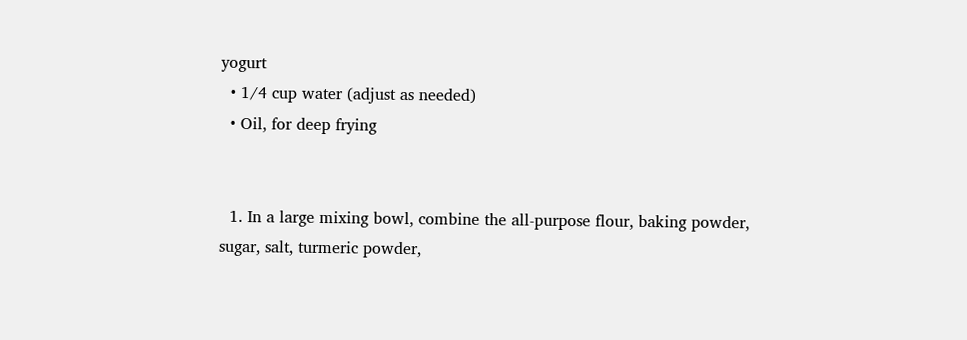yogurt
  • 1/4 cup water (adjust as needed)
  • Oil, for deep frying


  1. In a large mixing bowl, combine the all-purpose flour, baking powder, sugar, salt, turmeric powder,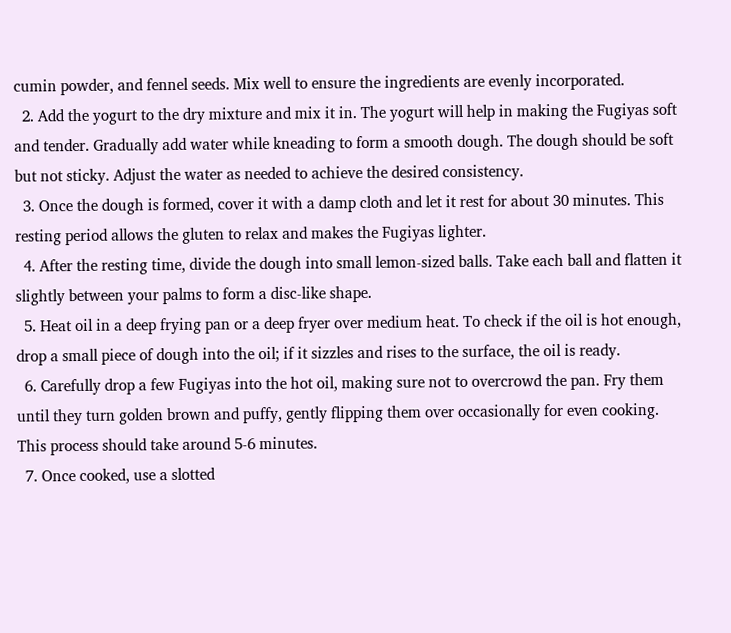cumin powder, and fennel seeds. Mix well to ensure the ingredients are evenly incorporated.
  2. Add the yogurt to the dry mixture and mix it in. The yogurt will help in making the Fugiyas soft and tender. Gradually add water while kneading to form a smooth dough. The dough should be soft but not sticky. Adjust the water as needed to achieve the desired consistency.
  3. Once the dough is formed, cover it with a damp cloth and let it rest for about 30 minutes. This resting period allows the gluten to relax and makes the Fugiyas lighter.
  4. After the resting time, divide the dough into small lemon-sized balls. Take each ball and flatten it slightly between your palms to form a disc-like shape.
  5. Heat oil in a deep frying pan or a deep fryer over medium heat. To check if the oil is hot enough, drop a small piece of dough into the oil; if it sizzles and rises to the surface, the oil is ready.
  6. Carefully drop a few Fugiyas into the hot oil, making sure not to overcrowd the pan. Fry them until they turn golden brown and puffy, gently flipping them over occasionally for even cooking. This process should take around 5-6 minutes.
  7. Once cooked, use a slotted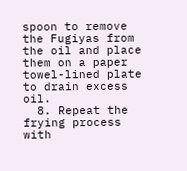spoon to remove the Fugiyas from the oil and place them on a paper towel-lined plate to drain excess oil.
  8. Repeat the frying process with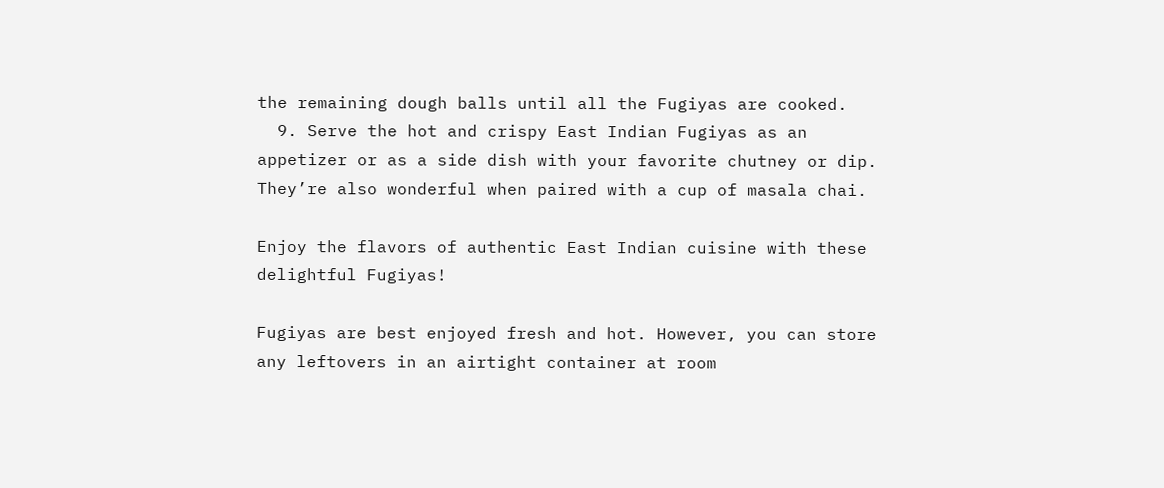the remaining dough balls until all the Fugiyas are cooked.
  9. Serve the hot and crispy East Indian Fugiyas as an appetizer or as a side dish with your favorite chutney or dip. They’re also wonderful when paired with a cup of masala chai.

Enjoy the flavors of authentic East Indian cuisine with these delightful Fugiyas!

Fugiyas are best enjoyed fresh and hot. However, you can store any leftovers in an airtight container at room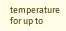temperature for up to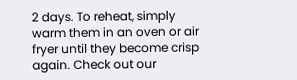2 days. To reheat, simply warm them in an oven or air fryer until they become crisp again. Check out our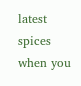latest spices when you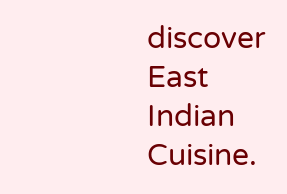discover East Indian Cuisine.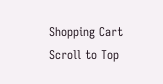Shopping Cart
Scroll to Top